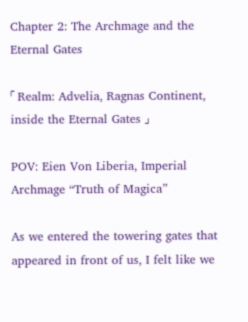Chapter 2: The Archmage and the Eternal Gates

「 Realm: Advelia, Ragnas Continent, inside the Eternal Gates 」

POV: Eien Von Liberia, Imperial Archmage “Truth of Magica”

As we entered the towering gates that appeared in front of us, I felt like we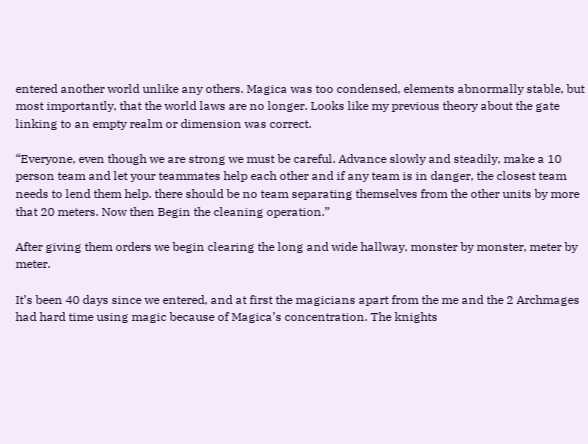entered another world unlike any others. Magica was too condensed, elements abnormally stable, but most importantly, that the world laws are no longer. Looks like my previous theory about the gate linking to an empty realm or dimension was correct.

“Everyone, even though we are strong we must be careful. Advance slowly and steadily, make a 10 person team and let your teammates help each other and if any team is in danger, the closest team needs to lend them help. there should be no team separating themselves from the other units by more that 20 meters. Now then Begin the cleaning operation.”

After giving them orders we begin clearing the long and wide hallway, monster by monster, meter by meter.

It’s been 40 days since we entered, and at first the magicians apart from the me and the 2 Archmages had hard time using magic because of Magica’s concentration. The knights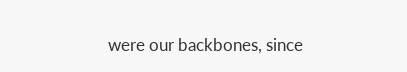were our backbones, since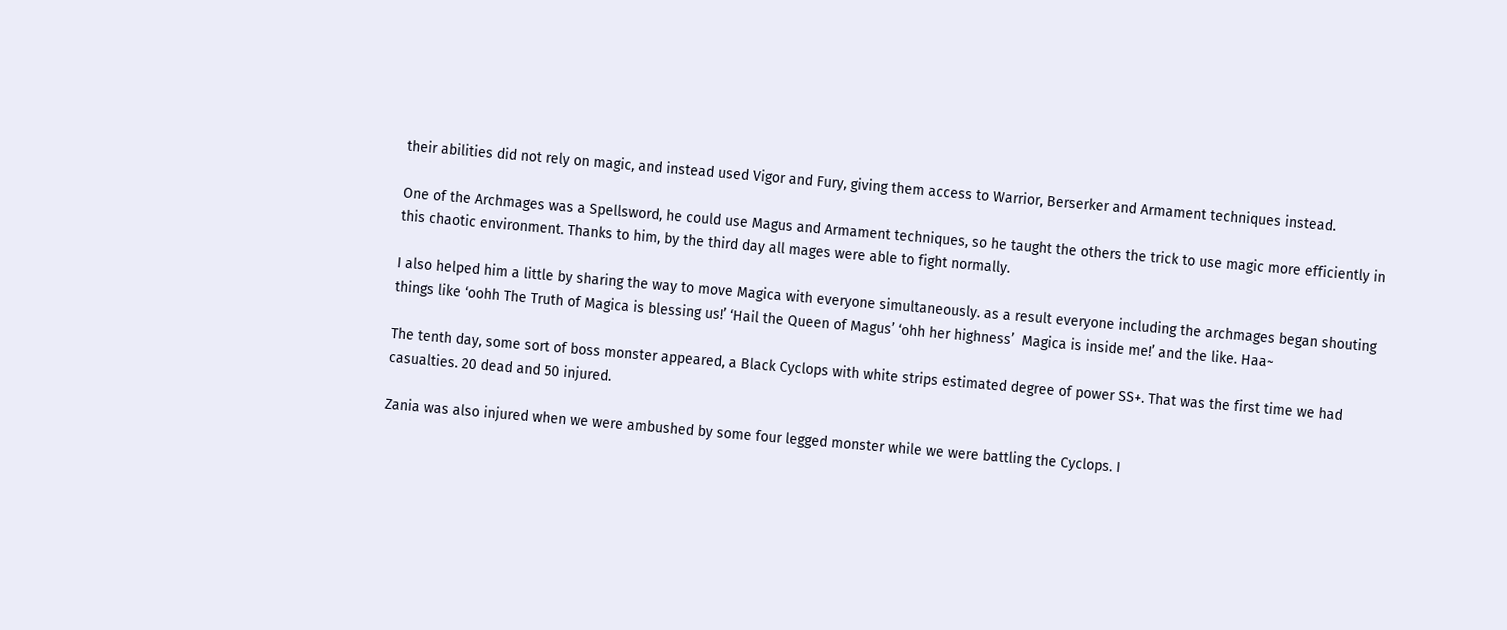their abilities did not rely on magic, and instead used Vigor and Fury, giving them access to Warrior, Berserker and Armament techniques instead.

One of the Archmages was a Spellsword, he could use Magus and Armament techniques, so he taught the others the trick to use magic more efficiently in this chaotic environment. Thanks to him, by the third day all mages were able to fight normally.

I also helped him a little by sharing the way to move Magica with everyone simultaneously. as a result everyone including the archmages began shouting things like ‘oohh The Truth of Magica is blessing us!’ ‘Hail the Queen of Magus’ ‘ohh her highness’  Magica is inside me!’ and the like. Haa~

The tenth day, some sort of boss monster appeared, a Black Cyclops with white strips estimated degree of power SS+. That was the first time we had casualties. 20 dead and 50 injured.

Zania was also injured when we were ambushed by some four legged monster while we were battling the Cyclops. I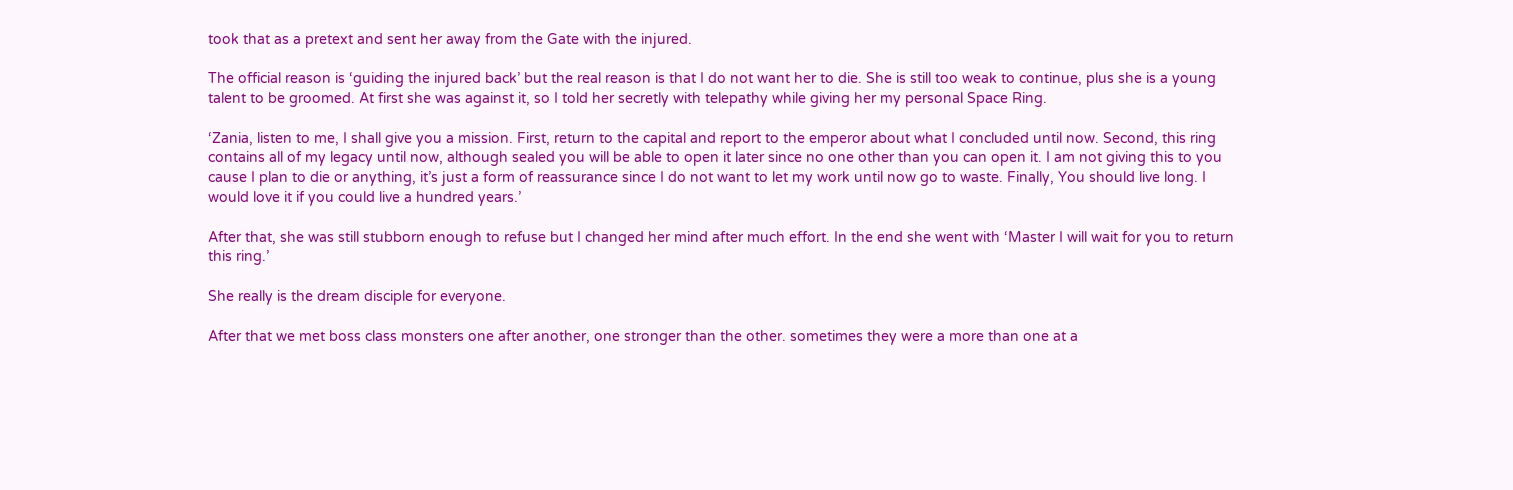took that as a pretext and sent her away from the Gate with the injured.

The official reason is ‘guiding the injured back’ but the real reason is that I do not want her to die. She is still too weak to continue, plus she is a young talent to be groomed. At first she was against it, so I told her secretly with telepathy while giving her my personal Space Ring.

‘Zania, listen to me, I shall give you a mission. First, return to the capital and report to the emperor about what I concluded until now. Second, this ring contains all of my legacy until now, although sealed you will be able to open it later since no one other than you can open it. I am not giving this to you cause I plan to die or anything, it’s just a form of reassurance since I do not want to let my work until now go to waste. Finally, You should live long. I would love it if you could live a hundred years.’

After that, she was still stubborn enough to refuse but I changed her mind after much effort. In the end she went with ‘Master I will wait for you to return this ring.’

She really is the dream disciple for everyone.

After that we met boss class monsters one after another, one stronger than the other. sometimes they were a more than one at a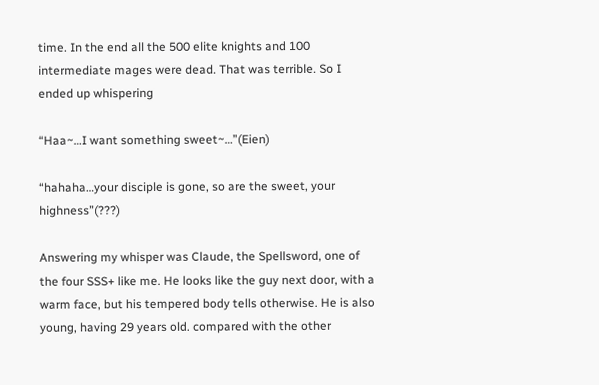time. In the end all the 500 elite knights and 100 intermediate mages were dead. That was terrible. So I ended up whispering

“Haa~…I want something sweet~…”(Eien)

“hahaha…your disciple is gone, so are the sweet, your highness”(???)

Answering my whisper was Claude, the Spellsword, one of the four SSS+ like me. He looks like the guy next door, with a warm face, but his tempered body tells otherwise. He is also young, having 29 years old. compared with the other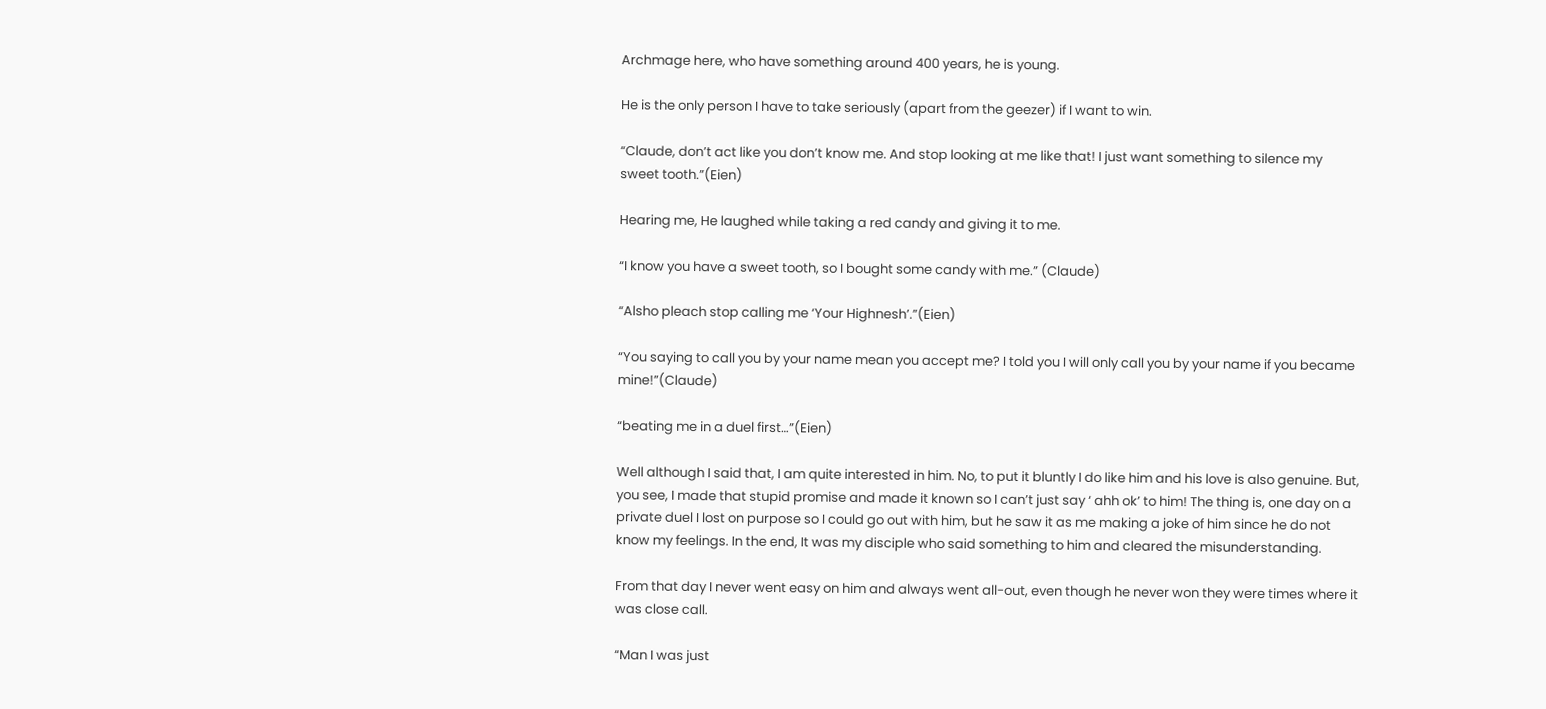Archmage here, who have something around 400 years, he is young.

He is the only person I have to take seriously (apart from the geezer) if I want to win.

“Claude, don’t act like you don’t know me. And stop looking at me like that! I just want something to silence my sweet tooth.”(Eien)

Hearing me, He laughed while taking a red candy and giving it to me.

“I know you have a sweet tooth, so I bought some candy with me.” (Claude)

“Alsho pleach stop calling me ‘Your Highnesh’.”(Eien)

“You saying to call you by your name mean you accept me? I told you I will only call you by your name if you became mine!”(Claude)

“beating me in a duel first…”(Eien)

Well although I said that, I am quite interested in him. No, to put it bluntly I do like him and his love is also genuine. But, you see, I made that stupid promise and made it known so I can’t just say ‘ ahh ok’ to him! The thing is, one day on a private duel I lost on purpose so I could go out with him, but he saw it as me making a joke of him since he do not know my feelings. In the end, It was my disciple who said something to him and cleared the misunderstanding.

From that day I never went easy on him and always went all-out, even though he never won they were times where it was close call.

“Man I was just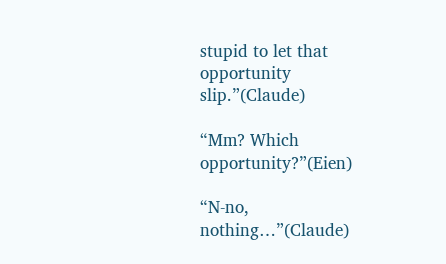stupid to let that opportunity slip.”(Claude)

“Mm? Which opportunity?”(Eien)

“N-no, nothing…”(Claude)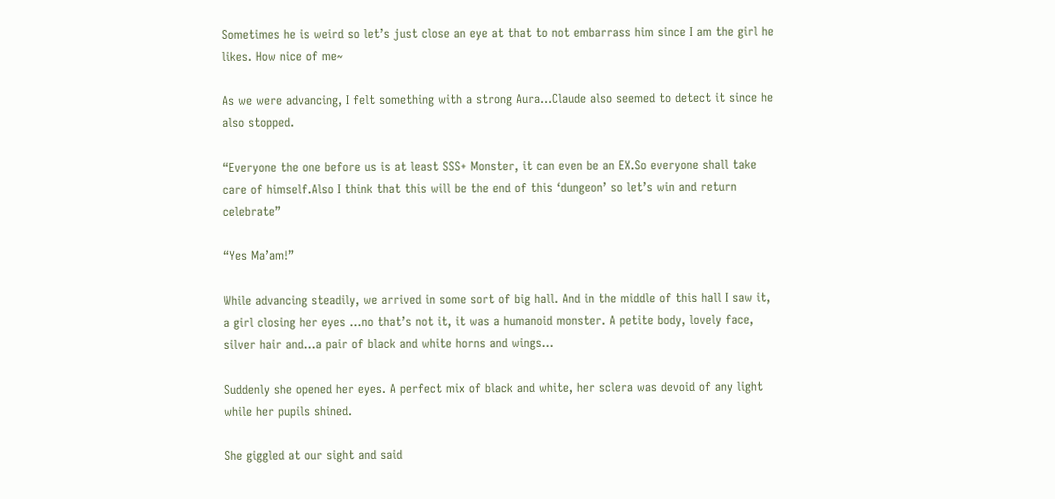Sometimes he is weird so let’s just close an eye at that to not embarrass him since I am the girl he likes. How nice of me~

As we were advancing, I felt something with a strong Aura…Claude also seemed to detect it since he also stopped.

“Everyone the one before us is at least SSS+ Monster, it can even be an EX.So everyone shall take care of himself.Also I think that this will be the end of this ‘dungeon’ so let’s win and return celebrate”

“Yes Ma’am!”

While advancing steadily, we arrived in some sort of big hall. And in the middle of this hall I saw it, a girl closing her eyes …no that’s not it, it was a humanoid monster. A petite body, lovely face, silver hair and…a pair of black and white horns and wings…

Suddenly she opened her eyes. A perfect mix of black and white, her sclera was devoid of any light while her pupils shined.

She giggled at our sight and said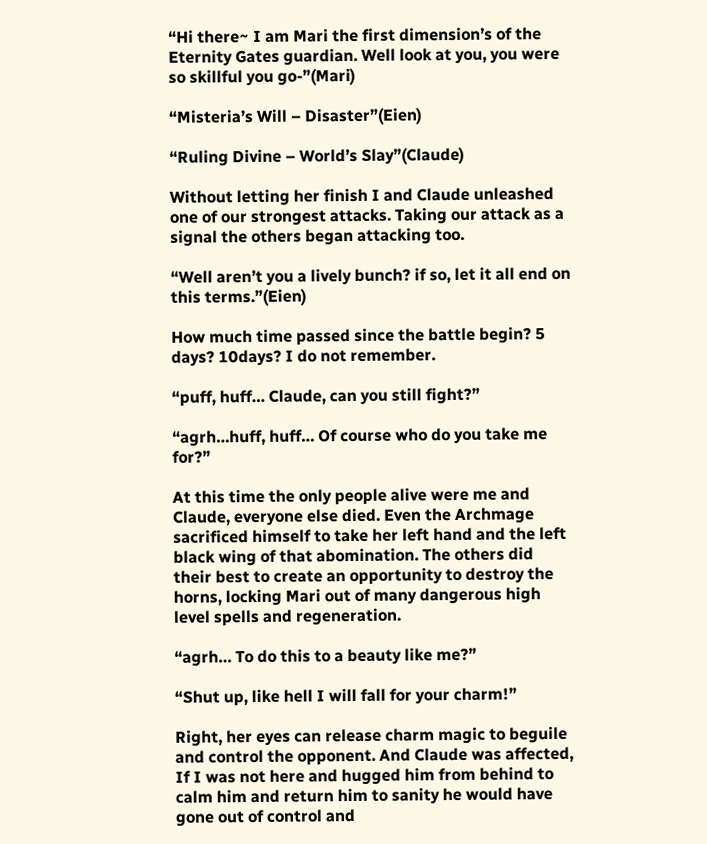“Hi there~ I am Mari the first dimension’s of the Eternity Gates guardian. Well look at you, you were so skillful you go-”(Mari)

“Misteria’s Will – Disaster”(Eien)

“Ruling Divine – World’s Slay”(Claude)

Without letting her finish I and Claude unleashed one of our strongest attacks. Taking our attack as a signal the others began attacking too.

“Well aren’t you a lively bunch? if so, let it all end on this terms.”(Eien)

How much time passed since the battle begin? 5 days? 10days? I do not remember.

“puff, huff… Claude, can you still fight?”

“agrh…huff, huff… Of course who do you take me for?”

At this time the only people alive were me and Claude, everyone else died. Even the Archmage sacrificed himself to take her left hand and the left black wing of that abomination. The others did their best to create an opportunity to destroy the horns, locking Mari out of many dangerous high level spells and regeneration.

“agrh… To do this to a beauty like me?”

“Shut up, like hell I will fall for your charm!”

Right, her eyes can release charm magic to beguile and control the opponent. And Claude was affected, If I was not here and hugged him from behind to calm him and return him to sanity he would have gone out of control and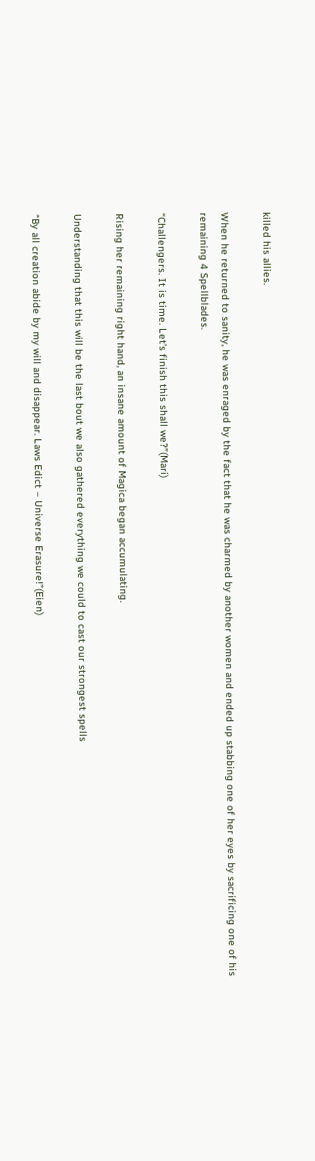killed his allies.

When he returned to sanity, he was enraged by the fact that he was charmed by another women and ended up stabbing one of her eyes by sacrificing one of his remaining 4 Spellblades.

“Challengers. It is time. Let’s finish this shall we?”(Mari)

Rising her remaining right hand, an insane amount of Magica began accumulating.

Understanding that this will be the last bout we also gathered everything we could to cast our strongest spells

“By all creation abide by my will and disappear. Laws Edict – Universe Erasure!”(Eien)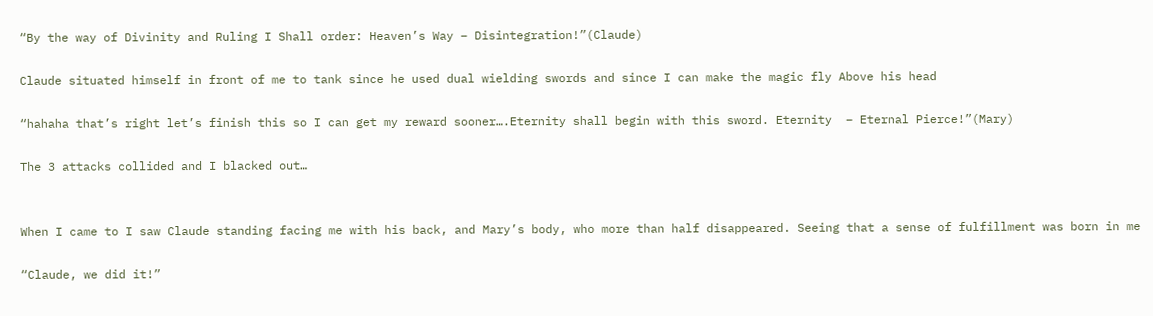“By the way of Divinity and Ruling I Shall order: Heaven’s Way – Disintegration!”(Claude)

Claude situated himself in front of me to tank since he used dual wielding swords and since I can make the magic fly Above his head

“hahaha that’s right let’s finish this so I can get my reward sooner….Eternity shall begin with this sword. Eternity  – Eternal Pierce!”(Mary)

The 3 attacks collided and I blacked out…


When I came to I saw Claude standing facing me with his back, and Mary’s body, who more than half disappeared. Seeing that a sense of fulfillment was born in me

“Claude, we did it!”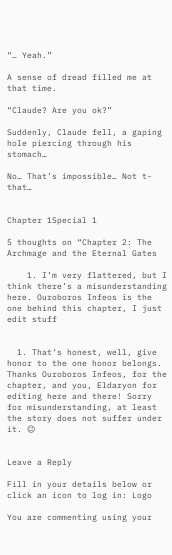“… Yeah.”

A sense of dread filled me at that time.

“Claude? Are you ok?”

Suddenly, Claude fell, a gaping hole piercing through his stomach…

No… That’s impossible… Not t-that…


Chapter 1Special 1

5 thoughts on “Chapter 2: The Archmage and the Eternal Gates

    1. I’m very flattered, but I think there’s a misunderstanding here. Ouroboros Infeos is the one behind this chapter, I just edit stuff


  1. That’s honest, well, give honor to the one honor belongs. Thanks Ouroboros Infeos, for the chapter, and you, Eldaryon for editing here and there! Sorry for misunderstanding, at least the story does not suffer under it. 😐


Leave a Reply

Fill in your details below or click an icon to log in: Logo

You are commenting using your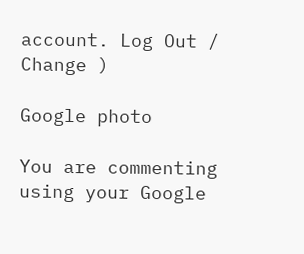account. Log Out /  Change )

Google photo

You are commenting using your Google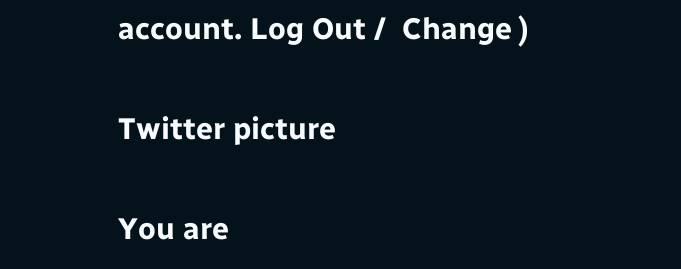account. Log Out /  Change )

Twitter picture

You are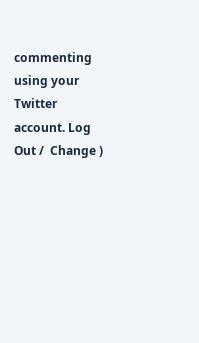commenting using your Twitter account. Log Out /  Change )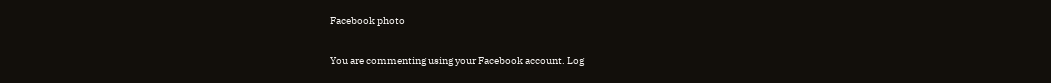Facebook photo

You are commenting using your Facebook account. Log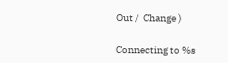Out /  Change )

Connecting to %s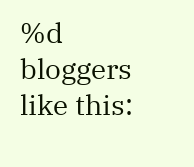%d bloggers like this: